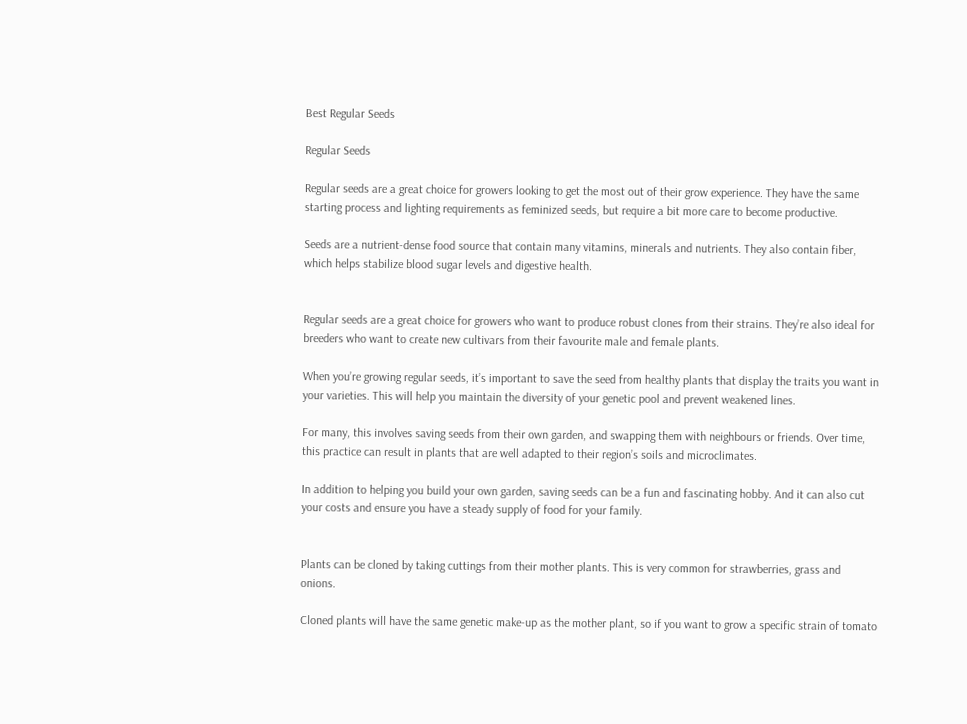Best Regular Seeds

Regular Seeds

Regular seeds are a great choice for growers looking to get the most out of their grow experience. They have the same starting process and lighting requirements as feminized seeds, but require a bit more care to become productive.

Seeds are a nutrient-dense food source that contain many vitamins, minerals and nutrients. They also contain fiber, which helps stabilize blood sugar levels and digestive health.


Regular seeds are a great choice for growers who want to produce robust clones from their strains. They’re also ideal for breeders who want to create new cultivars from their favourite male and female plants.

When you’re growing regular seeds, it’s important to save the seed from healthy plants that display the traits you want in your varieties. This will help you maintain the diversity of your genetic pool and prevent weakened lines.

For many, this involves saving seeds from their own garden, and swapping them with neighbours or friends. Over time, this practice can result in plants that are well adapted to their region’s soils and microclimates.

In addition to helping you build your own garden, saving seeds can be a fun and fascinating hobby. And it can also cut your costs and ensure you have a steady supply of food for your family.


Plants can be cloned by taking cuttings from their mother plants. This is very common for strawberries, grass and onions.

Cloned plants will have the same genetic make-up as the mother plant, so if you want to grow a specific strain of tomato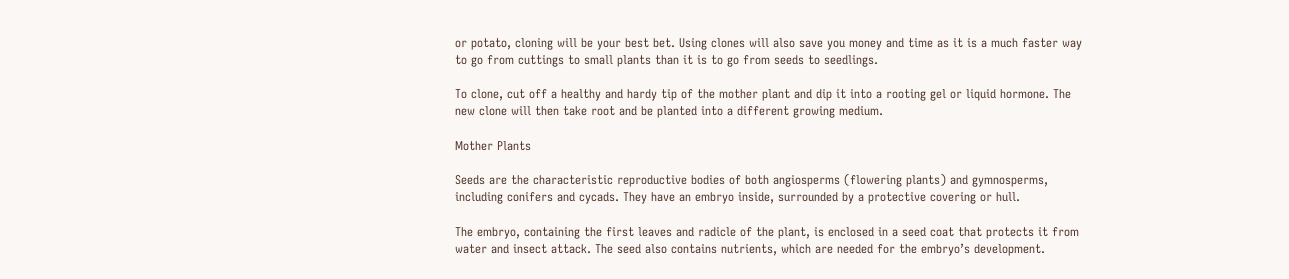or potato, cloning will be your best bet. Using clones will also save you money and time as it is a much faster way to go from cuttings to small plants than it is to go from seeds to seedlings.

To clone, cut off a healthy and hardy tip of the mother plant and dip it into a rooting gel or liquid hormone. The new clone will then take root and be planted into a different growing medium.

Mother Plants

Seeds are the characteristic reproductive bodies of both angiosperms (flowering plants) and gymnosperms, including conifers and cycads. They have an embryo inside, surrounded by a protective covering or hull.

The embryo, containing the first leaves and radicle of the plant, is enclosed in a seed coat that protects it from water and insect attack. The seed also contains nutrients, which are needed for the embryo’s development.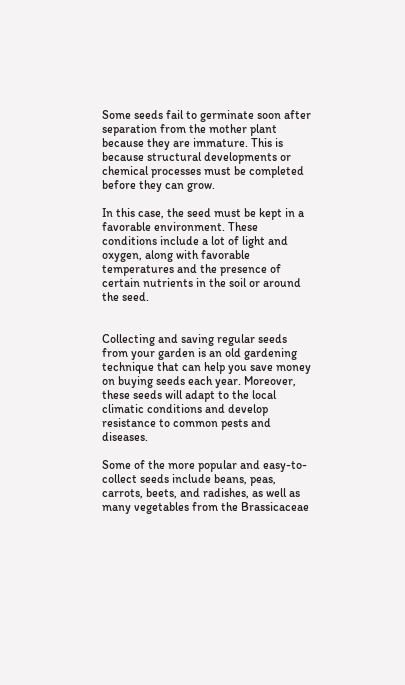Some seeds fail to germinate soon after separation from the mother plant because they are immature. This is because structural developments or chemical processes must be completed before they can grow.

In this case, the seed must be kept in a favorable environment. These conditions include a lot of light and oxygen, along with favorable temperatures and the presence of certain nutrients in the soil or around the seed.


Collecting and saving regular seeds from your garden is an old gardening technique that can help you save money on buying seeds each year. Moreover, these seeds will adapt to the local climatic conditions and develop resistance to common pests and diseases.

Some of the more popular and easy-to-collect seeds include beans, peas, carrots, beets, and radishes, as well as many vegetables from the Brassicaceae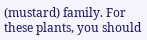(mustard) family. For these plants, you should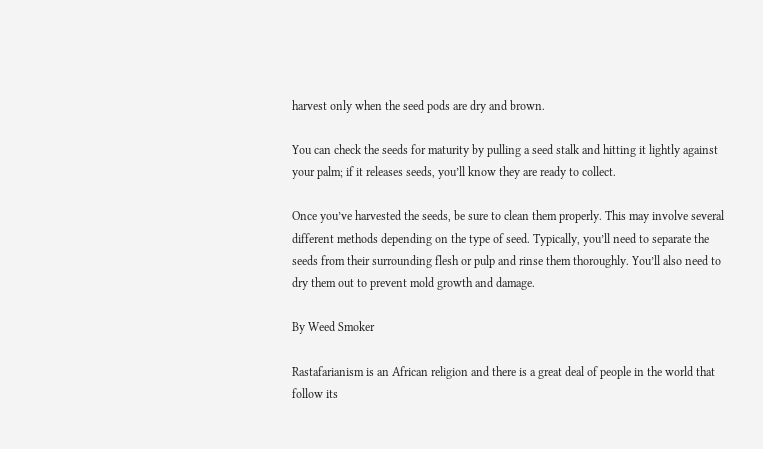harvest only when the seed pods are dry and brown.

You can check the seeds for maturity by pulling a seed stalk and hitting it lightly against your palm; if it releases seeds, you’ll know they are ready to collect.

Once you’ve harvested the seeds, be sure to clean them properly. This may involve several different methods depending on the type of seed. Typically, you’ll need to separate the seeds from their surrounding flesh or pulp and rinse them thoroughly. You’ll also need to dry them out to prevent mold growth and damage.

By Weed Smoker

Rastafarianism is an African religion and there is a great deal of people in the world that follow its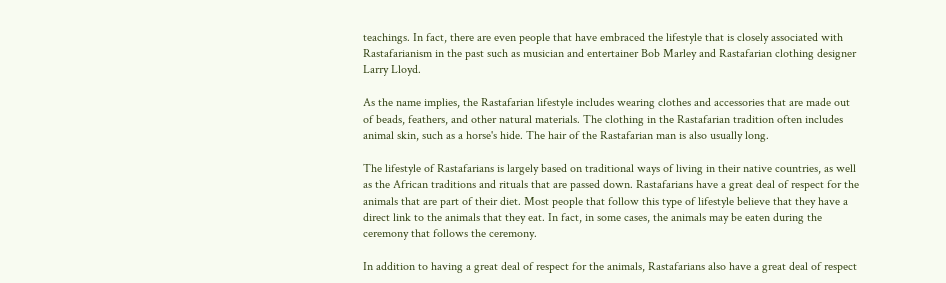teachings. In fact, there are even people that have embraced the lifestyle that is closely associated with Rastafarianism in the past such as musician and entertainer Bob Marley and Rastafarian clothing designer Larry Lloyd.

As the name implies, the Rastafarian lifestyle includes wearing clothes and accessories that are made out of beads, feathers, and other natural materials. The clothing in the Rastafarian tradition often includes animal skin, such as a horse's hide. The hair of the Rastafarian man is also usually long.

The lifestyle of Rastafarians is largely based on traditional ways of living in their native countries, as well as the African traditions and rituals that are passed down. Rastafarians have a great deal of respect for the animals that are part of their diet. Most people that follow this type of lifestyle believe that they have a direct link to the animals that they eat. In fact, in some cases, the animals may be eaten during the ceremony that follows the ceremony.

In addition to having a great deal of respect for the animals, Rastafarians also have a great deal of respect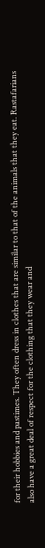for their hobbies and pastimes. They often dress in clothes that are similar to that of the animals that they eat. Rastafarians also have a great deal of respect for the clothing that they wear and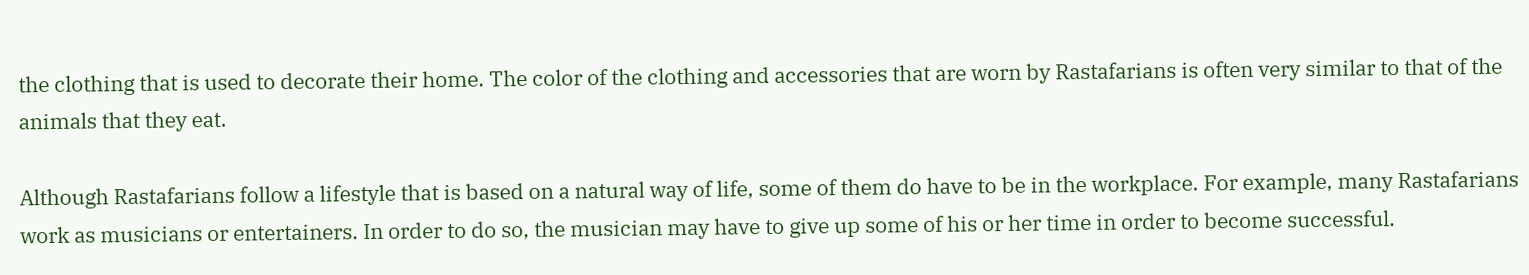the clothing that is used to decorate their home. The color of the clothing and accessories that are worn by Rastafarians is often very similar to that of the animals that they eat.

Although Rastafarians follow a lifestyle that is based on a natural way of life, some of them do have to be in the workplace. For example, many Rastafarians work as musicians or entertainers. In order to do so, the musician may have to give up some of his or her time in order to become successful.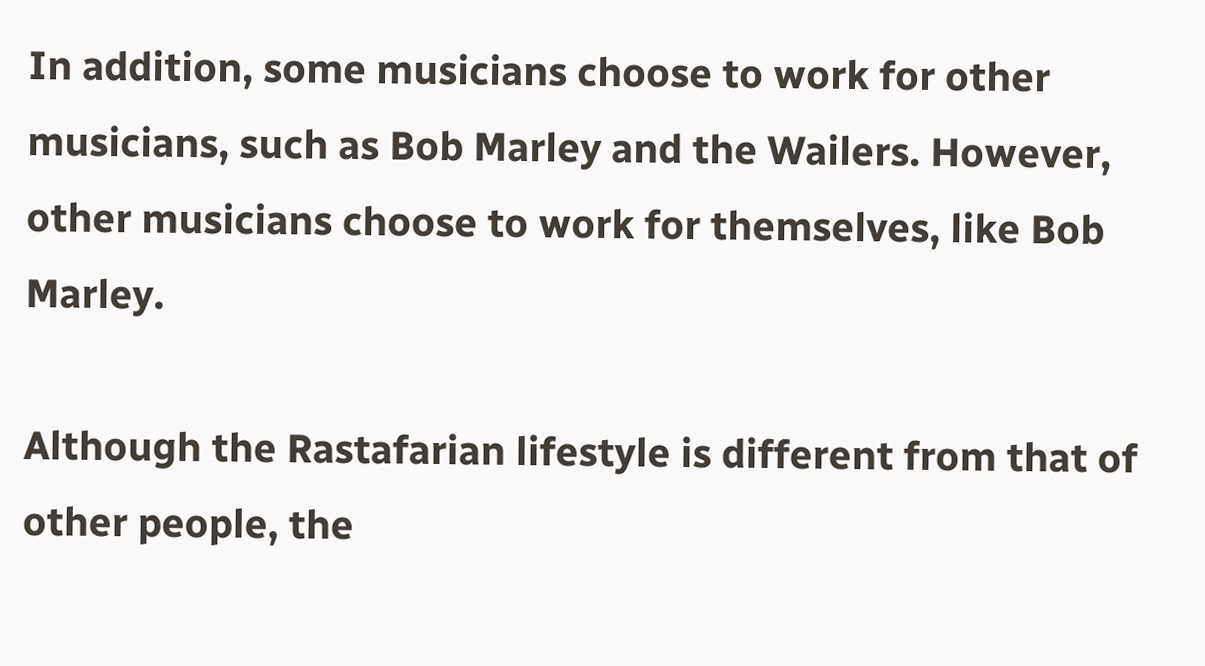In addition, some musicians choose to work for other musicians, such as Bob Marley and the Wailers. However, other musicians choose to work for themselves, like Bob Marley.

Although the Rastafarian lifestyle is different from that of other people, the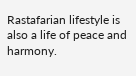Rastafarian lifestyle is also a life of peace and harmony.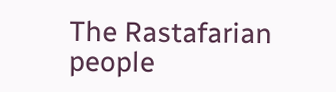The Rastafarian people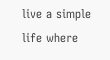live a simple life where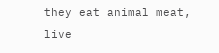they eat animal meat, live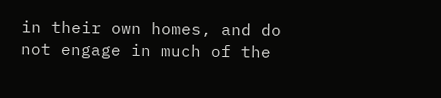in their own homes, and do not engage in much of the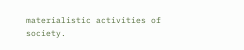materialistic activities of society.